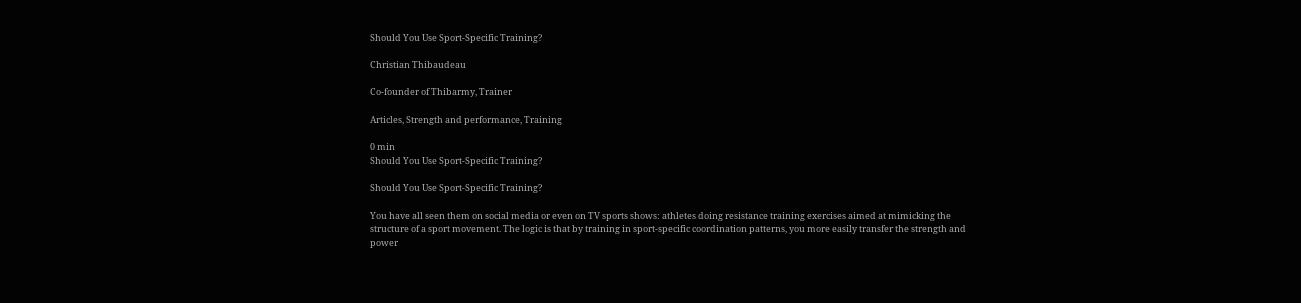Should You Use Sport-Specific Training?

Christian Thibaudeau

Co-founder of Thibarmy, Trainer

Articles, Strength and performance, Training

0 min
Should You Use Sport-Specific Training?

Should You Use Sport-Specific Training?

You have all seen them on social media or even on TV sports shows: athletes doing resistance training exercises aimed at mimicking the structure of a sport movement. The logic is that by training in sport-specific coordination patterns, you more easily transfer the strength and power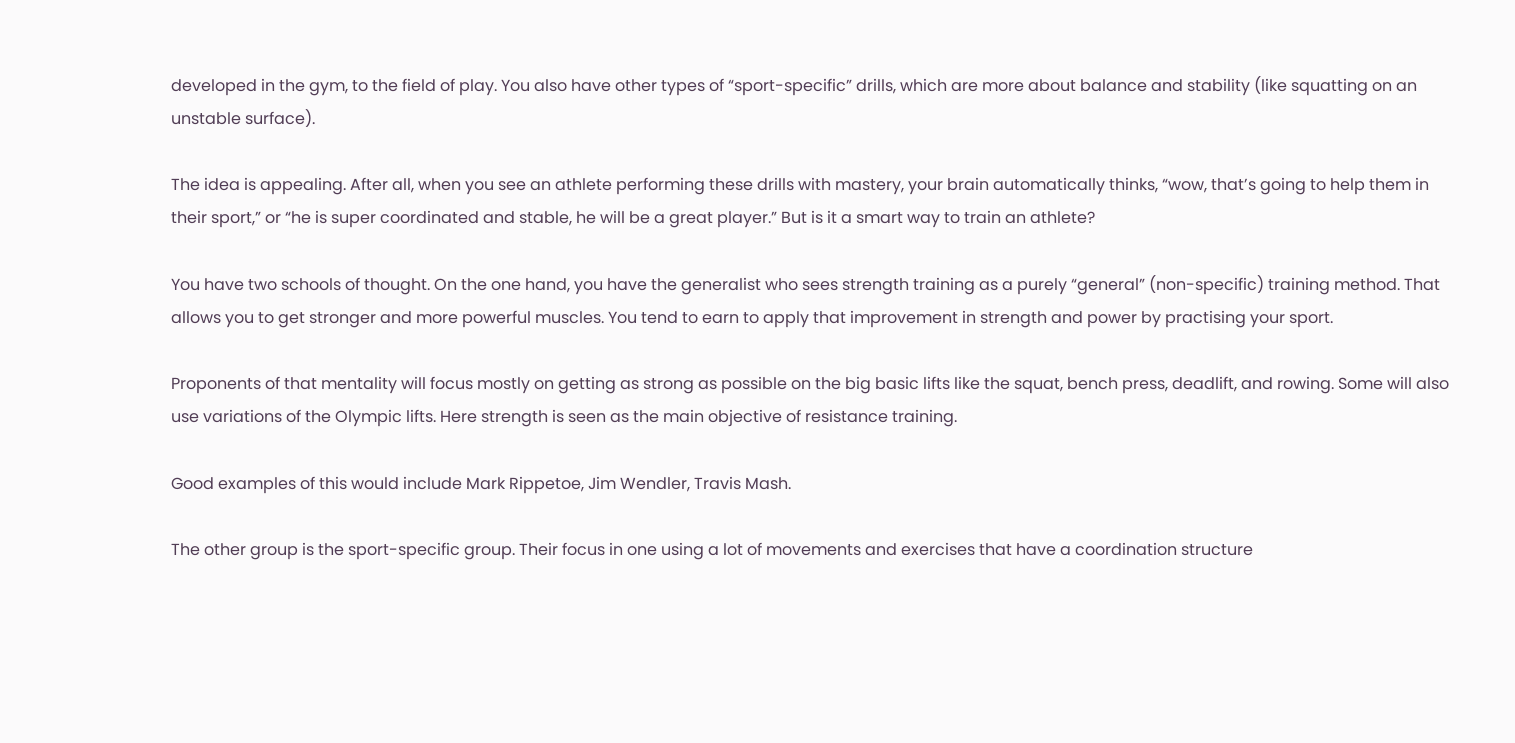developed in the gym, to the field of play. You also have other types of “sport-specific” drills, which are more about balance and stability (like squatting on an unstable surface).

The idea is appealing. After all, when you see an athlete performing these drills with mastery, your brain automatically thinks, “wow, that’s going to help them in their sport,” or “he is super coordinated and stable, he will be a great player.” But is it a smart way to train an athlete?

You have two schools of thought. On the one hand, you have the generalist who sees strength training as a purely “general” (non-specific) training method. That allows you to get stronger and more powerful muscles. You tend to earn to apply that improvement in strength and power by practising your sport.

Proponents of that mentality will focus mostly on getting as strong as possible on the big basic lifts like the squat, bench press, deadlift, and rowing. Some will also use variations of the Olympic lifts. Here strength is seen as the main objective of resistance training.

Good examples of this would include Mark Rippetoe, Jim Wendler, Travis Mash.

The other group is the sport-specific group. Their focus in one using a lot of movements and exercises that have a coordination structure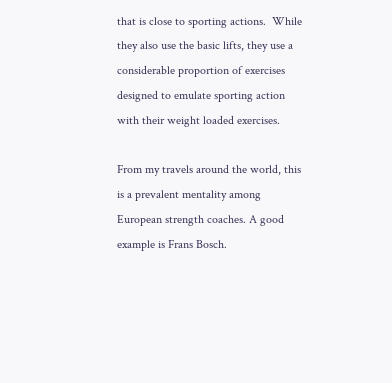that is close to sporting actions.  While they also use the basic lifts, they use a considerable proportion of exercises designed to emulate sporting action with their weight loaded exercises.

From my travels around the world, this is a prevalent mentality among European strength coaches. A good example is Frans Bosch.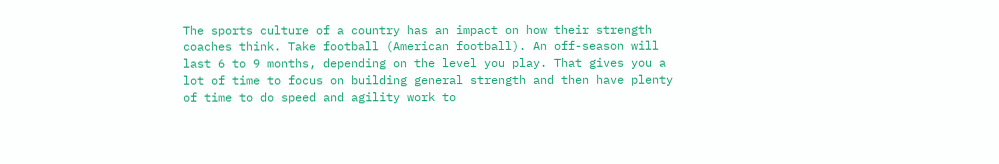The sports culture of a country has an impact on how their strength coaches think. Take football (American football). An off-season will last 6 to 9 months, depending on the level you play. That gives you a lot of time to focus on building general strength and then have plenty of time to do speed and agility work to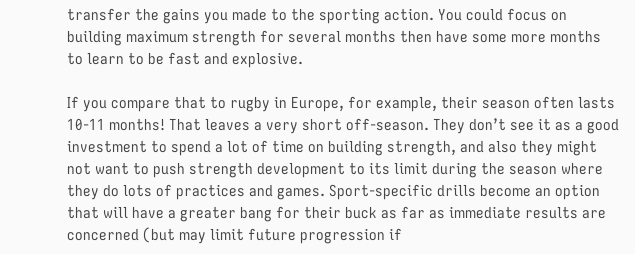transfer the gains you made to the sporting action. You could focus on building maximum strength for several months then have some more months to learn to be fast and explosive.

If you compare that to rugby in Europe, for example, their season often lasts 10-11 months! That leaves a very short off-season. They don’t see it as a good investment to spend a lot of time on building strength, and also they might not want to push strength development to its limit during the season where they do lots of practices and games. Sport-specific drills become an option that will have a greater bang for their buck as far as immediate results are concerned (but may limit future progression if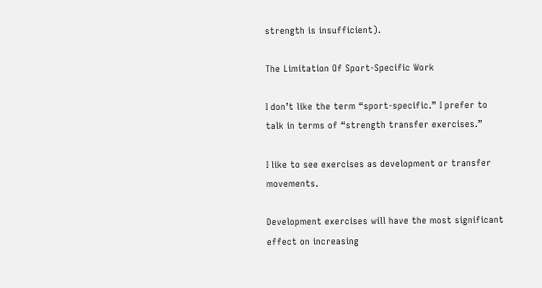strength is insufficient).

The Limitation Of Sport-Specific Work

I don’t like the term “sport-specific.” I prefer to talk in terms of “strength transfer exercises.”

I like to see exercises as development or transfer movements.

Development exercises will have the most significant effect on increasing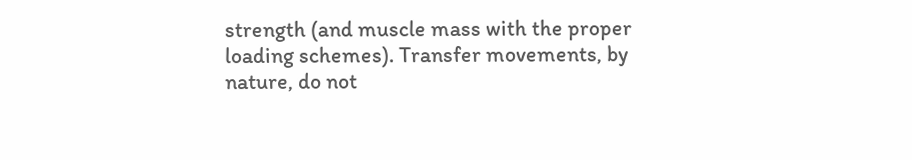strength (and muscle mass with the proper loading schemes). Transfer movements, by nature, do not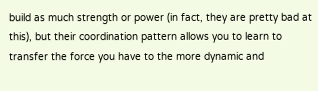build as much strength or power (in fact, they are pretty bad at this), but their coordination pattern allows you to learn to transfer the force you have to the more dynamic and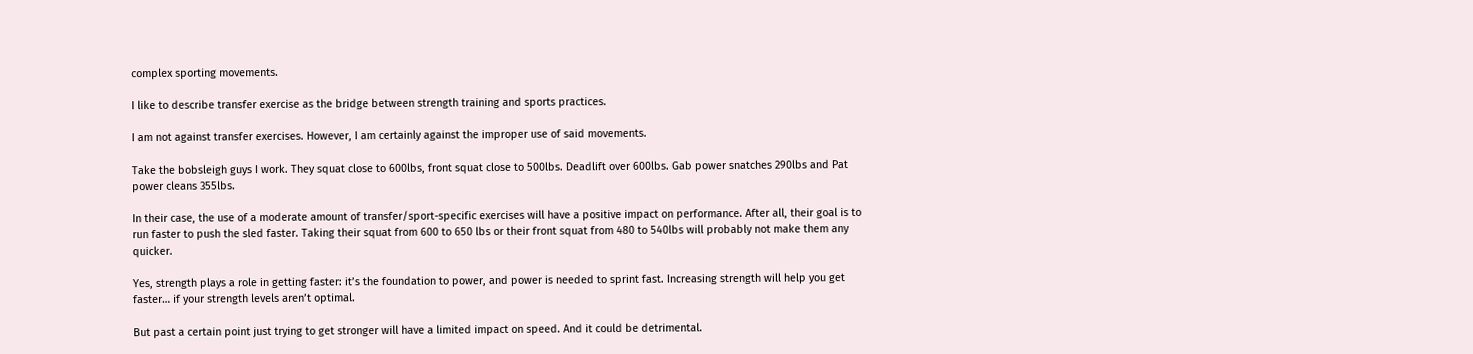complex sporting movements.

I like to describe transfer exercise as the bridge between strength training and sports practices.

I am not against transfer exercises. However, I am certainly against the improper use of said movements.

Take the bobsleigh guys I work. They squat close to 600lbs, front squat close to 500lbs. Deadlift over 600lbs. Gab power snatches 290lbs and Pat power cleans 355lbs.

In their case, the use of a moderate amount of transfer/sport-specific exercises will have a positive impact on performance. After all, their goal is to run faster to push the sled faster. Taking their squat from 600 to 650 lbs or their front squat from 480 to 540lbs will probably not make them any quicker.

Yes, strength plays a role in getting faster: it’s the foundation to power, and power is needed to sprint fast. Increasing strength will help you get faster… if your strength levels aren’t optimal.

But past a certain point just trying to get stronger will have a limited impact on speed. And it could be detrimental.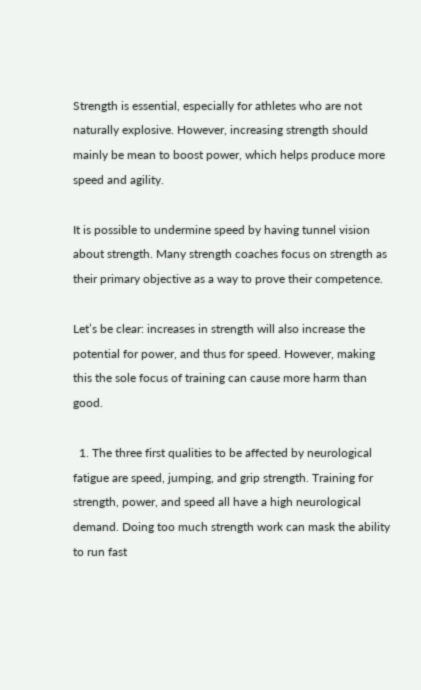Strength is essential, especially for athletes who are not naturally explosive. However, increasing strength should mainly be mean to boost power, which helps produce more speed and agility.

It is possible to undermine speed by having tunnel vision about strength. Many strength coaches focus on strength as their primary objective as a way to prove their competence.

Let’s be clear: increases in strength will also increase the potential for power, and thus for speed. However, making this the sole focus of training can cause more harm than good.

  1. The three first qualities to be affected by neurological fatigue are speed, jumping, and grip strength. Training for strength, power, and speed all have a high neurological demand. Doing too much strength work can mask the ability to run fast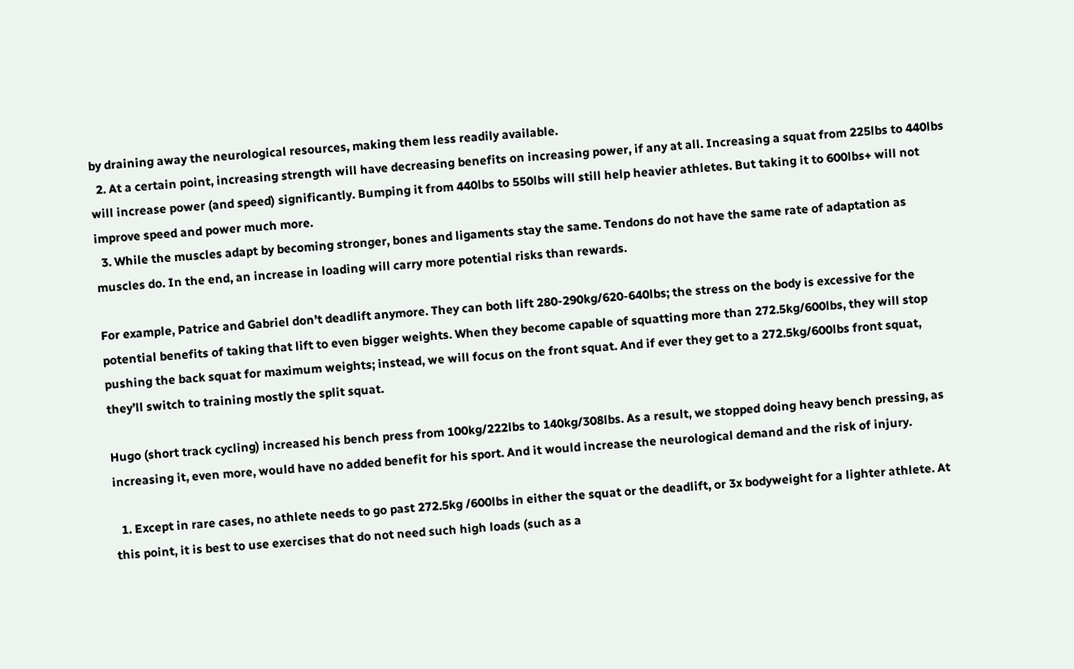by draining away the neurological resources, making them less readily available.
  2. At a certain point, increasing strength will have decreasing benefits on increasing power, if any at all. Increasing a squat from 225lbs to 440lbs will increase power (and speed) significantly. Bumping it from 440lbs to 550lbs will still help heavier athletes. But taking it to 600lbs+ will not improve speed and power much more.
  3. While the muscles adapt by becoming stronger, bones and ligaments stay the same. Tendons do not have the same rate of adaptation as muscles do. In the end, an increase in loading will carry more potential risks than rewards.

For example, Patrice and Gabriel don’t deadlift anymore. They can both lift 280-290kg/620-640lbs; the stress on the body is excessive for the potential benefits of taking that lift to even bigger weights. When they become capable of squatting more than 272.5kg/600lbs, they will stop pushing the back squat for maximum weights; instead, we will focus on the front squat. And if ever they get to a 272.5kg/600lbs front squat,  they’ll switch to training mostly the split squat.

Hugo (short track cycling) increased his bench press from 100kg/222lbs to 140kg/308lbs. As a result, we stopped doing heavy bench pressing, as increasing it, even more, would have no added benefit for his sport. And it would increase the neurological demand and the risk of injury.

  1. Except in rare cases, no athlete needs to go past 272.5kg /600lbs in either the squat or the deadlift, or 3x bodyweight for a lighter athlete. At this point, it is best to use exercises that do not need such high loads (such as a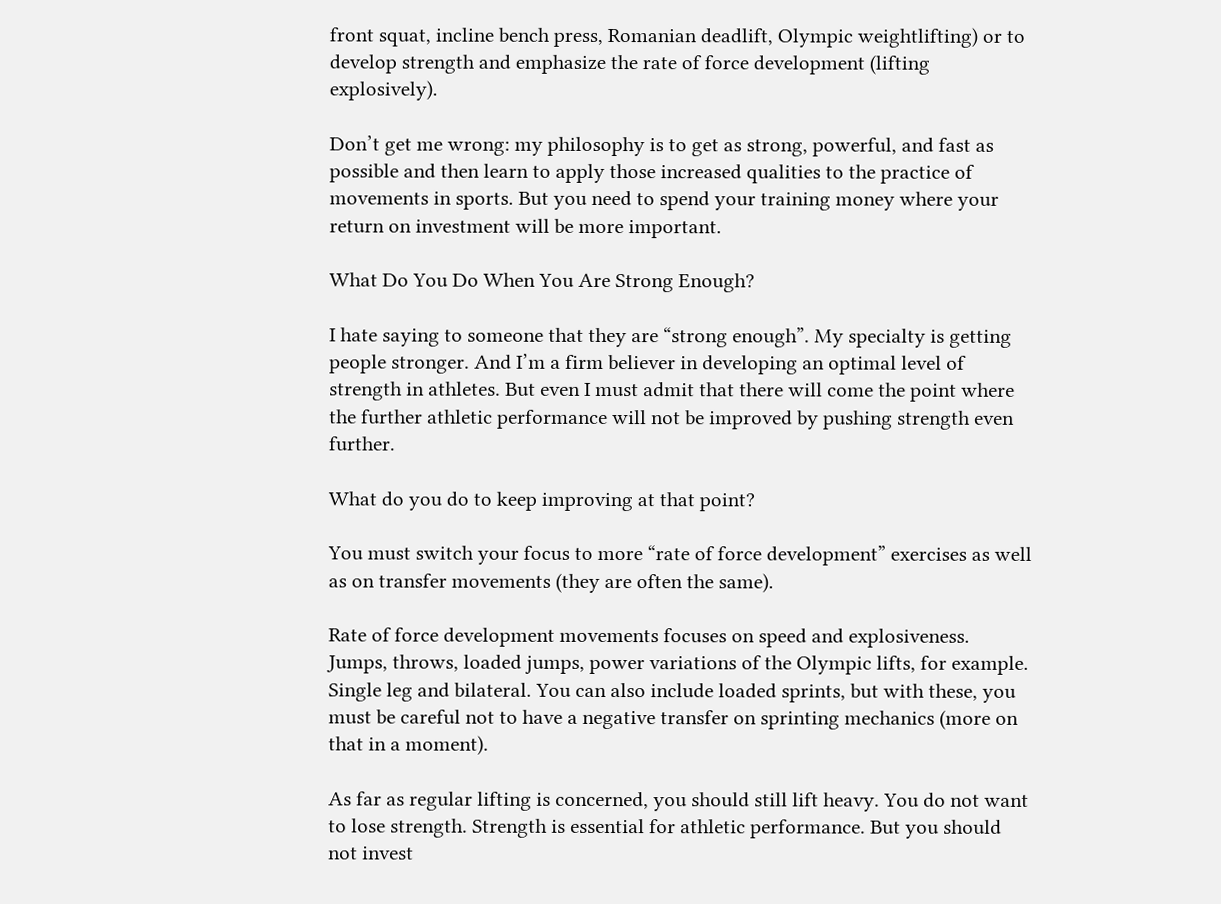front squat, incline bench press, Romanian deadlift, Olympic weightlifting) or to develop strength and emphasize the rate of force development (lifting explosively).

Don’t get me wrong: my philosophy is to get as strong, powerful, and fast as possible and then learn to apply those increased qualities to the practice of movements in sports. But you need to spend your training money where your return on investment will be more important.

What Do You Do When You Are Strong Enough?

I hate saying to someone that they are “strong enough”. My specialty is getting people stronger. And I’m a firm believer in developing an optimal level of strength in athletes. But even I must admit that there will come the point where the further athletic performance will not be improved by pushing strength even further.

What do you do to keep improving at that point?

You must switch your focus to more “rate of force development” exercises as well as on transfer movements (they are often the same).

Rate of force development movements focuses on speed and explosiveness. Jumps, throws, loaded jumps, power variations of the Olympic lifts, for example. Single leg and bilateral. You can also include loaded sprints, but with these, you must be careful not to have a negative transfer on sprinting mechanics (more on that in a moment).

As far as regular lifting is concerned, you should still lift heavy. You do not want to lose strength. Strength is essential for athletic performance. But you should not invest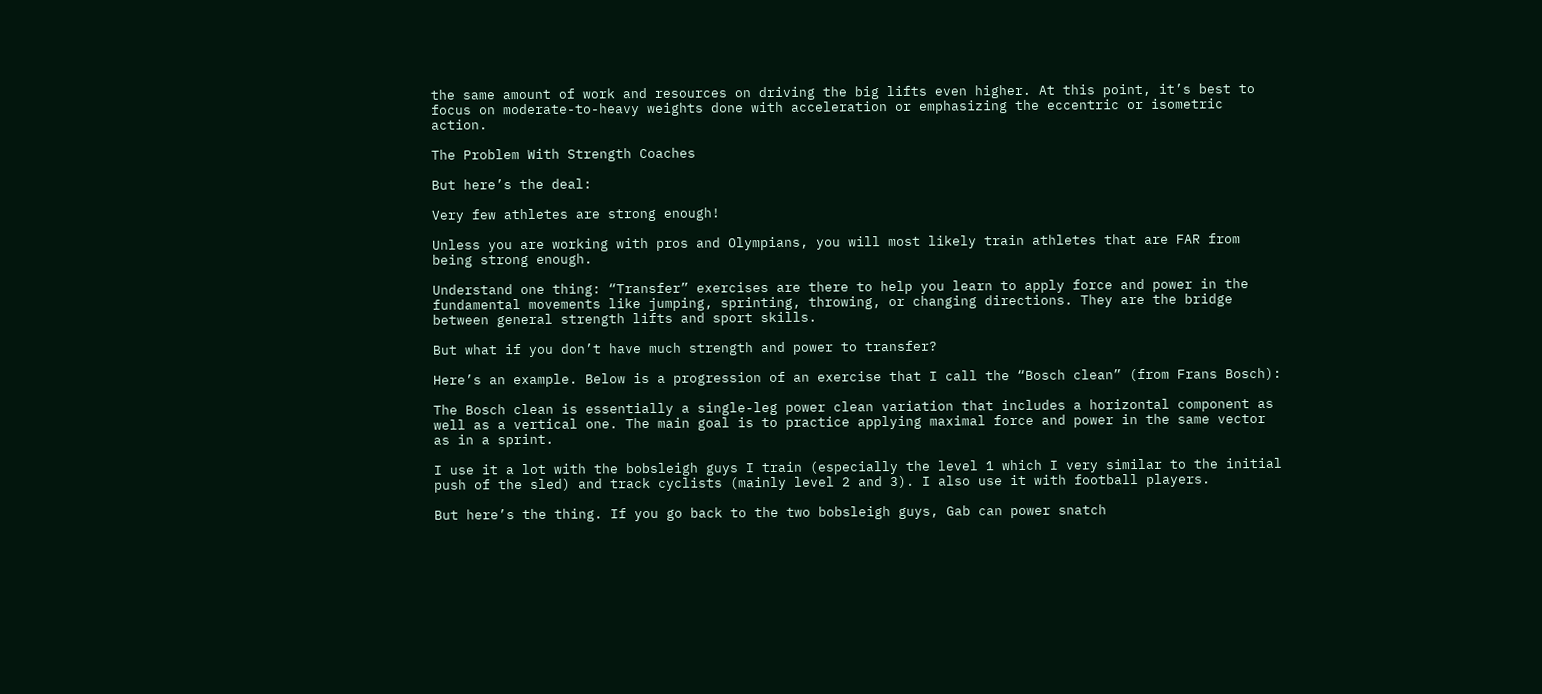the same amount of work and resources on driving the big lifts even higher. At this point, it’s best to focus on moderate-to-heavy weights done with acceleration or emphasizing the eccentric or isometric action.

The Problem With Strength Coaches

But here’s the deal:

Very few athletes are strong enough!

Unless you are working with pros and Olympians, you will most likely train athletes that are FAR from being strong enough.

Understand one thing: “Transfer” exercises are there to help you learn to apply force and power in the fundamental movements like jumping, sprinting, throwing, or changing directions. They are the bridge between general strength lifts and sport skills.

But what if you don’t have much strength and power to transfer?

Here’s an example. Below is a progression of an exercise that I call the “Bosch clean” (from Frans Bosch):

The Bosch clean is essentially a single-leg power clean variation that includes a horizontal component as well as a vertical one. The main goal is to practice applying maximal force and power in the same vector as in a sprint.

I use it a lot with the bobsleigh guys I train (especially the level 1 which I very similar to the initial push of the sled) and track cyclists (mainly level 2 and 3). I also use it with football players.

But here’s the thing. If you go back to the two bobsleigh guys, Gab can power snatch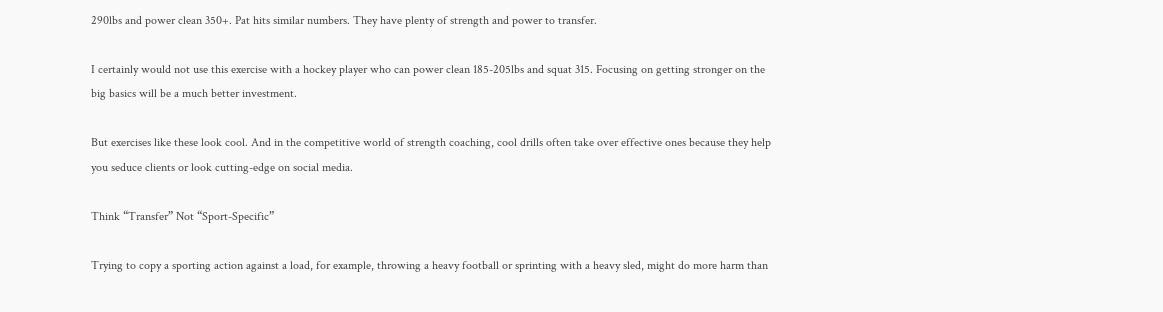290lbs and power clean 350+. Pat hits similar numbers. They have plenty of strength and power to transfer.

I certainly would not use this exercise with a hockey player who can power clean 185-205lbs and squat 315. Focusing on getting stronger on the big basics will be a much better investment.

But exercises like these look cool. And in the competitive world of strength coaching, cool drills often take over effective ones because they help you seduce clients or look cutting-edge on social media.

Think “Transfer” Not “Sport-Specific”

Trying to copy a sporting action against a load, for example, throwing a heavy football or sprinting with a heavy sled, might do more harm than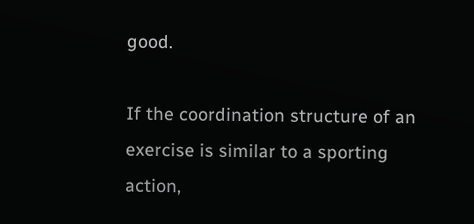good.

If the coordination structure of an exercise is similar to a sporting action,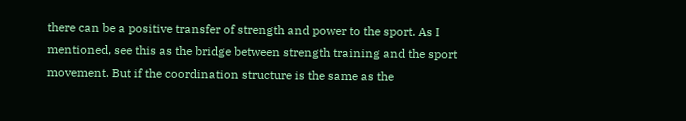there can be a positive transfer of strength and power to the sport. As I mentioned, see this as the bridge between strength training and the sport movement. But if the coordination structure is the same as the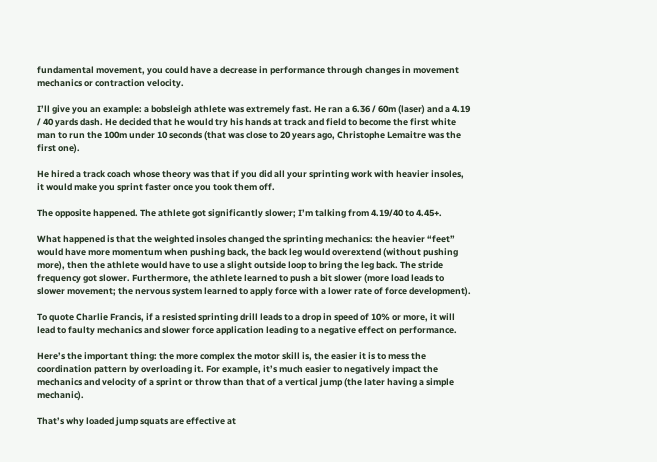fundamental movement, you could have a decrease in performance through changes in movement mechanics or contraction velocity.

I’ll give you an example: a bobsleigh athlete was extremely fast. He ran a 6.36 / 60m (laser) and a 4.19 / 40 yards dash. He decided that he would try his hands at track and field to become the first white man to run the 100m under 10 seconds (that was close to 20 years ago, Christophe Lemaitre was the first one).

He hired a track coach whose theory was that if you did all your sprinting work with heavier insoles, it would make you sprint faster once you took them off.

The opposite happened. The athlete got significantly slower; I’m talking from 4.19/40 to 4.45+.

What happened is that the weighted insoles changed the sprinting mechanics: the heavier “feet” would have more momentum when pushing back, the back leg would overextend (without pushing more), then the athlete would have to use a slight outside loop to bring the leg back. The stride frequency got slower. Furthermore, the athlete learned to push a bit slower (more load leads to slower movement; the nervous system learned to apply force with a lower rate of force development).

To quote Charlie Francis, if a resisted sprinting drill leads to a drop in speed of 10% or more, it will lead to faulty mechanics and slower force application leading to a negative effect on performance.

Here’s the important thing: the more complex the motor skill is, the easier it is to mess the coordination pattern by overloading it. For example, it’s much easier to negatively impact the mechanics and velocity of a sprint or throw than that of a vertical jump (the later having a simple mechanic).

That’s why loaded jump squats are effective at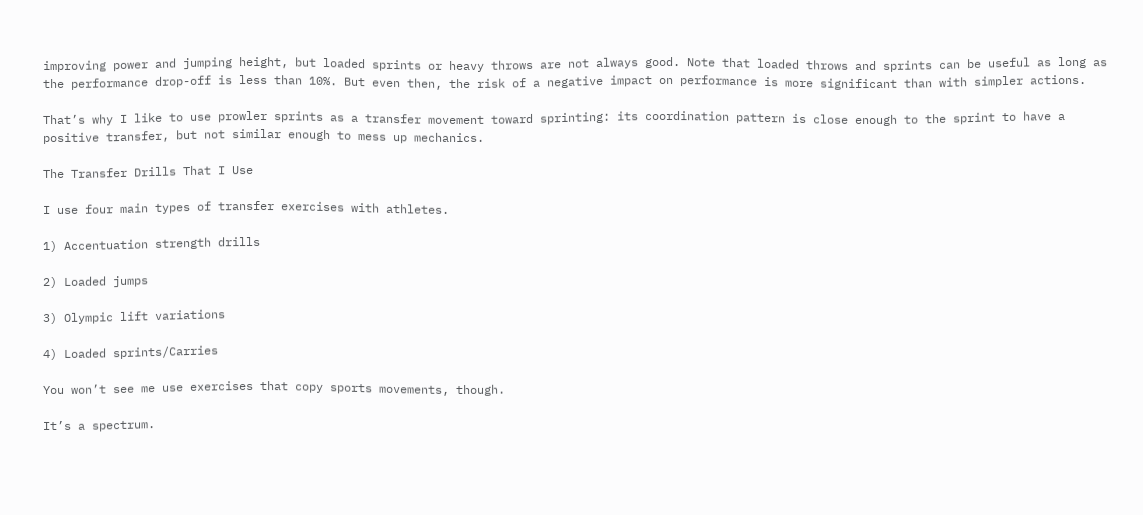improving power and jumping height, but loaded sprints or heavy throws are not always good. Note that loaded throws and sprints can be useful as long as the performance drop-off is less than 10%. But even then, the risk of a negative impact on performance is more significant than with simpler actions.

That’s why I like to use prowler sprints as a transfer movement toward sprinting: its coordination pattern is close enough to the sprint to have a positive transfer, but not similar enough to mess up mechanics.

The Transfer Drills That I Use

I use four main types of transfer exercises with athletes.

1) Accentuation strength drills

2) Loaded jumps

3) Olympic lift variations

4) Loaded sprints/Carries

You won’t see me use exercises that copy sports movements, though.

It’s a spectrum.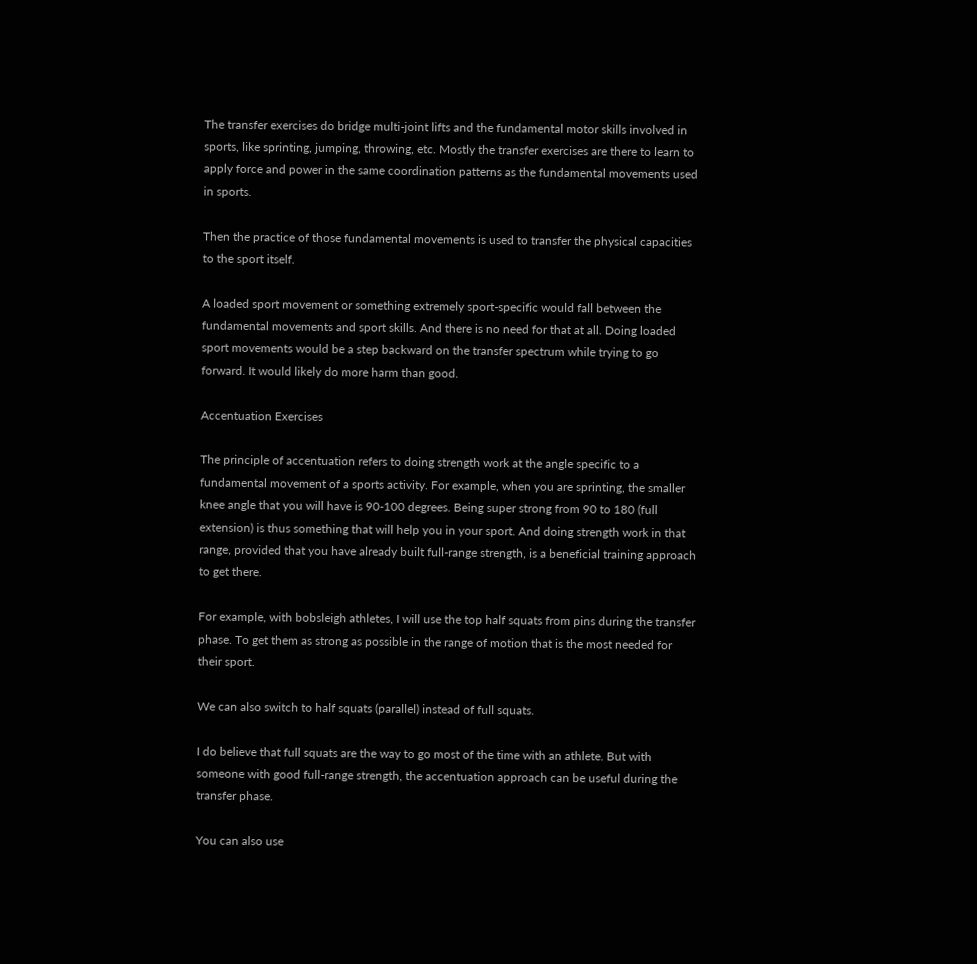The transfer exercises do bridge multi-joint lifts and the fundamental motor skills involved in sports, like sprinting, jumping, throwing, etc. Mostly the transfer exercises are there to learn to apply force and power in the same coordination patterns as the fundamental movements used in sports.

Then the practice of those fundamental movements is used to transfer the physical capacities to the sport itself.

A loaded sport movement or something extremely sport-specific would fall between the fundamental movements and sport skills. And there is no need for that at all. Doing loaded sport movements would be a step backward on the transfer spectrum while trying to go forward. It would likely do more harm than good.

Accentuation Exercises

The principle of accentuation refers to doing strength work at the angle specific to a fundamental movement of a sports activity. For example, when you are sprinting, the smaller knee angle that you will have is 90-100 degrees. Being super strong from 90 to 180 (full extension) is thus something that will help you in your sport. And doing strength work in that range, provided that you have already built full-range strength, is a beneficial training approach to get there.

For example, with bobsleigh athletes, I will use the top half squats from pins during the transfer phase. To get them as strong as possible in the range of motion that is the most needed for their sport.

We can also switch to half squats (parallel) instead of full squats.

I do believe that full squats are the way to go most of the time with an athlete. But with someone with good full-range strength, the accentuation approach can be useful during the transfer phase.

You can also use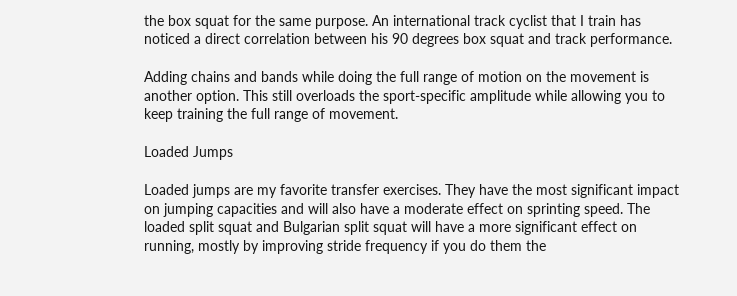the box squat for the same purpose. An international track cyclist that I train has noticed a direct correlation between his 90 degrees box squat and track performance.

Adding chains and bands while doing the full range of motion on the movement is another option. This still overloads the sport-specific amplitude while allowing you to keep training the full range of movement.

Loaded Jumps

Loaded jumps are my favorite transfer exercises. They have the most significant impact on jumping capacities and will also have a moderate effect on sprinting speed. The loaded split squat and Bulgarian split squat will have a more significant effect on running, mostly by improving stride frequency if you do them the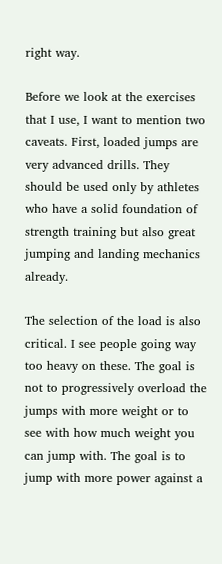right way.

Before we look at the exercises that I use, I want to mention two caveats. First, loaded jumps are very advanced drills. They should be used only by athletes who have a solid foundation of strength training but also great jumping and landing mechanics already.

The selection of the load is also critical. I see people going way too heavy on these. The goal is not to progressively overload the jumps with more weight or to see with how much weight you can jump with. The goal is to jump with more power against a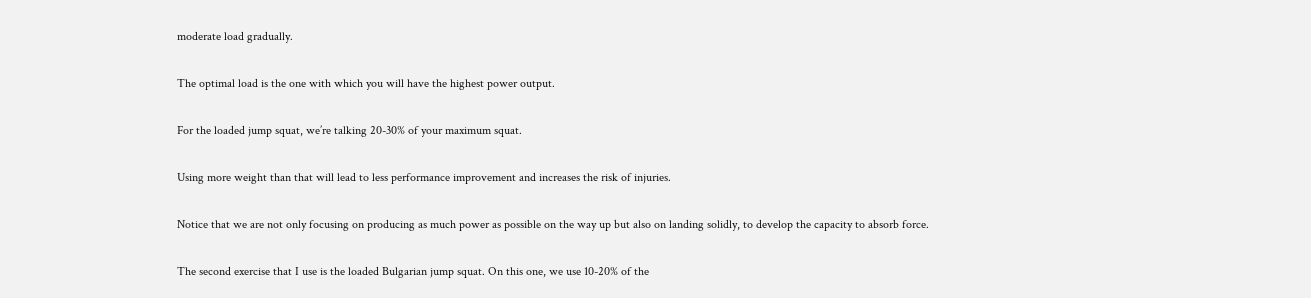moderate load gradually.

The optimal load is the one with which you will have the highest power output.

For the loaded jump squat, we’re talking 20-30% of your maximum squat.

Using more weight than that will lead to less performance improvement and increases the risk of injuries.

Notice that we are not only focusing on producing as much power as possible on the way up but also on landing solidly, to develop the capacity to absorb force.

The second exercise that I use is the loaded Bulgarian jump squat. On this one, we use 10-20% of the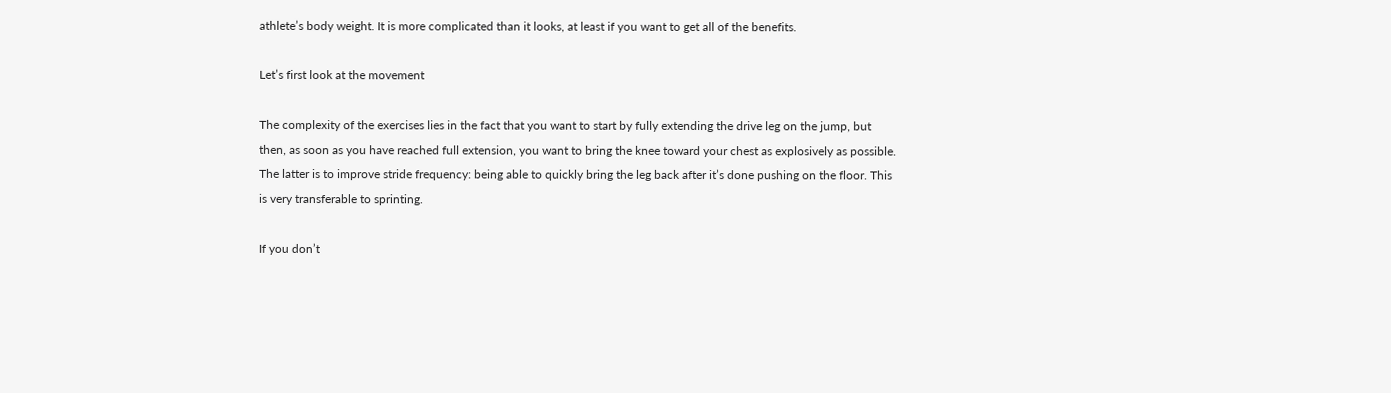athlete’s body weight. It is more complicated than it looks, at least if you want to get all of the benefits.

Let’s first look at the movement

The complexity of the exercises lies in the fact that you want to start by fully extending the drive leg on the jump, but then, as soon as you have reached full extension, you want to bring the knee toward your chest as explosively as possible. The latter is to improve stride frequency: being able to quickly bring the leg back after it’s done pushing on the floor. This is very transferable to sprinting.

If you don’t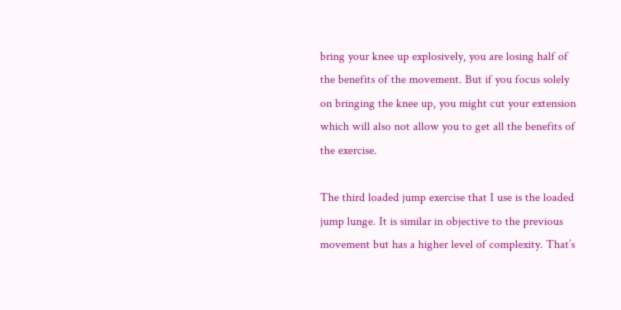bring your knee up explosively, you are losing half of the benefits of the movement. But if you focus solely on bringing the knee up, you might cut your extension which will also not allow you to get all the benefits of the exercise.

The third loaded jump exercise that I use is the loaded jump lunge. It is similar in objective to the previous movement but has a higher level of complexity. That’s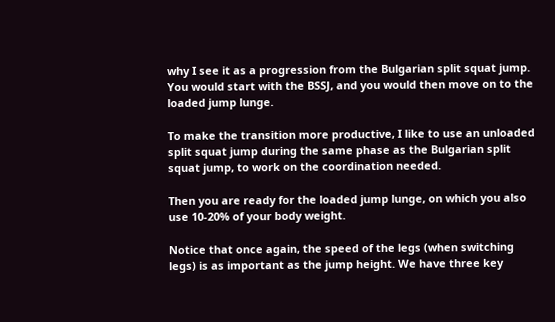why I see it as a progression from the Bulgarian split squat jump. You would start with the BSSJ, and you would then move on to the loaded jump lunge.

To make the transition more productive, I like to use an unloaded split squat jump during the same phase as the Bulgarian split squat jump, to work on the coordination needed.

Then you are ready for the loaded jump lunge, on which you also use 10-20% of your body weight.

Notice that once again, the speed of the legs (when switching legs) is as important as the jump height. We have three key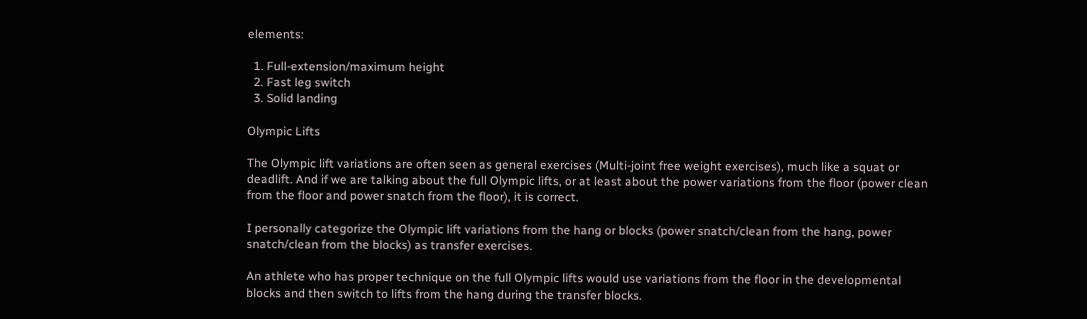elements:

  1. Full-extension/maximum height
  2. Fast leg switch
  3. Solid landing

Olympic Lifts

The Olympic lift variations are often seen as general exercises (Multi-joint free weight exercises), much like a squat or deadlift. And if we are talking about the full Olympic lifts, or at least about the power variations from the floor (power clean from the floor and power snatch from the floor), it is correct.

I personally categorize the Olympic lift variations from the hang or blocks (power snatch/clean from the hang, power snatch/clean from the blocks) as transfer exercises.

An athlete who has proper technique on the full Olympic lifts would use variations from the floor in the developmental blocks and then switch to lifts from the hang during the transfer blocks.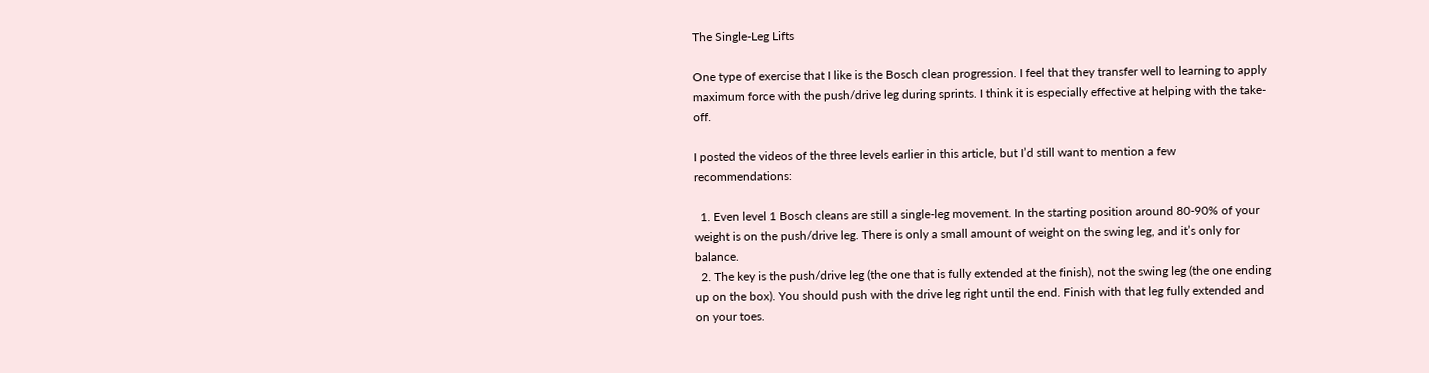The Single-Leg Lifts

One type of exercise that I like is the Bosch clean progression. I feel that they transfer well to learning to apply maximum force with the push/drive leg during sprints. I think it is especially effective at helping with the take-off.

I posted the videos of the three levels earlier in this article, but I’d still want to mention a few recommendations:

  1. Even level 1 Bosch cleans are still a single-leg movement. In the starting position around 80-90% of your weight is on the push/drive leg. There is only a small amount of weight on the swing leg, and it’s only for balance.
  2. The key is the push/drive leg (the one that is fully extended at the finish), not the swing leg (the one ending up on the box). You should push with the drive leg right until the end. Finish with that leg fully extended and on your toes.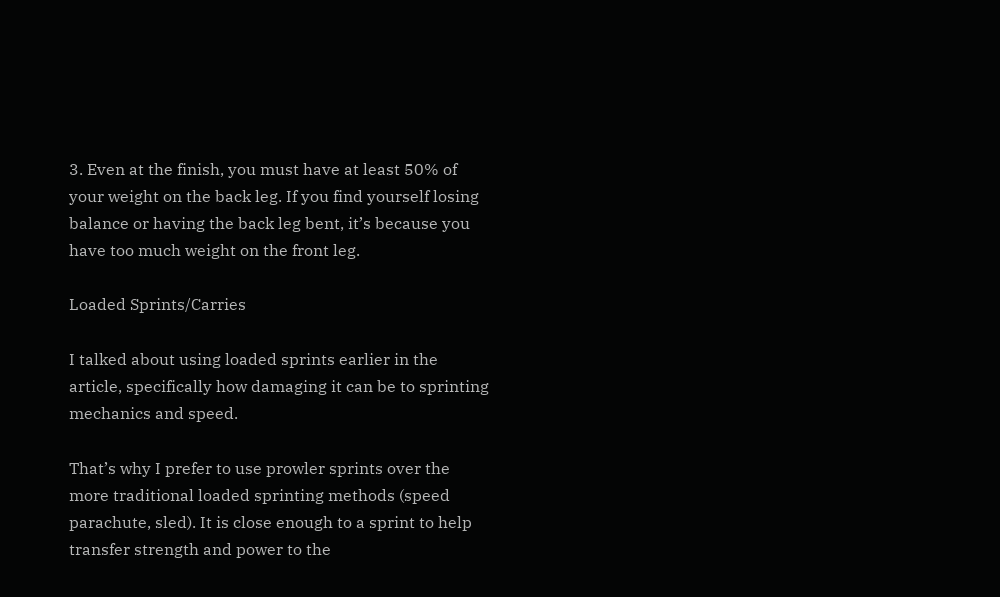3. Even at the finish, you must have at least 50% of your weight on the back leg. If you find yourself losing balance or having the back leg bent, it’s because you have too much weight on the front leg.

Loaded Sprints/Carries

I talked about using loaded sprints earlier in the article, specifically how damaging it can be to sprinting mechanics and speed.

That’s why I prefer to use prowler sprints over the more traditional loaded sprinting methods (speed parachute, sled). It is close enough to a sprint to help transfer strength and power to the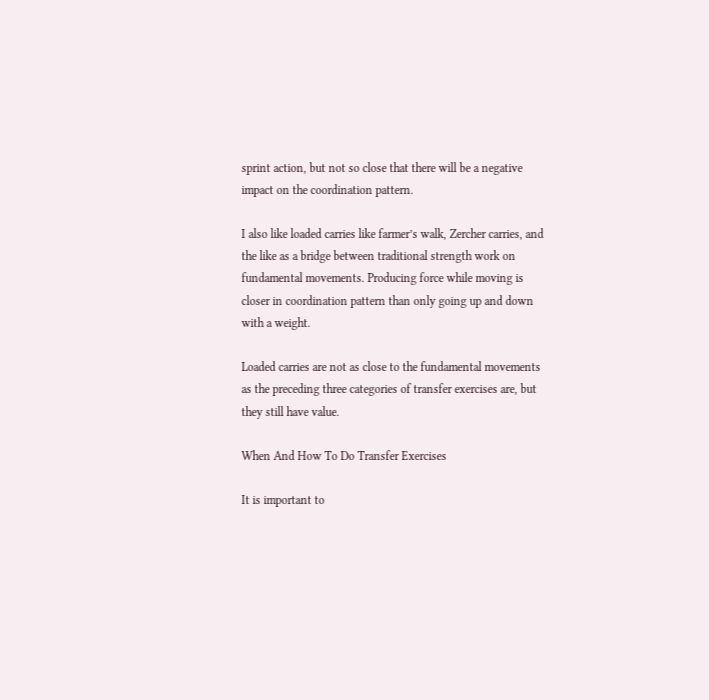sprint action, but not so close that there will be a negative impact on the coordination pattern.

I also like loaded carries like farmer’s walk, Zercher carries, and the like as a bridge between traditional strength work on fundamental movements. Producing force while moving is closer in coordination pattern than only going up and down with a weight.

Loaded carries are not as close to the fundamental movements as the preceding three categories of transfer exercises are, but they still have value.

When And How To Do Transfer Exercises

It is important to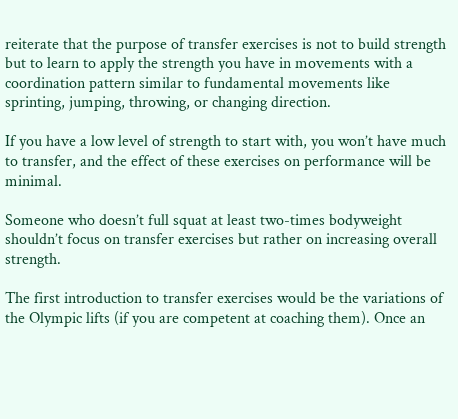reiterate that the purpose of transfer exercises is not to build strength but to learn to apply the strength you have in movements with a coordination pattern similar to fundamental movements like sprinting, jumping, throwing, or changing direction.

If you have a low level of strength to start with, you won’t have much to transfer, and the effect of these exercises on performance will be minimal.

Someone who doesn’t full squat at least two-times bodyweight shouldn’t focus on transfer exercises but rather on increasing overall strength.

The first introduction to transfer exercises would be the variations of the Olympic lifts (if you are competent at coaching them). Once an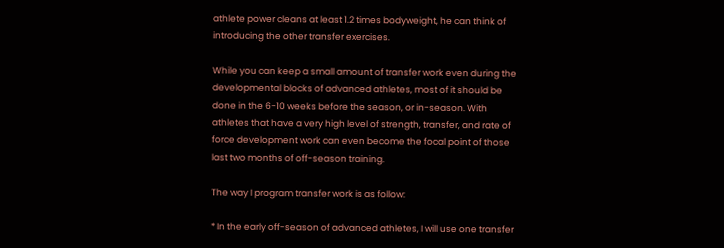athlete power cleans at least 1.2 times bodyweight, he can think of introducing the other transfer exercises.

While you can keep a small amount of transfer work even during the developmental blocks of advanced athletes, most of it should be done in the 6-10 weeks before the season, or in-season. With athletes that have a very high level of strength, transfer, and rate of force development work can even become the focal point of those last two months of off-season training.

The way I program transfer work is as follow:

* In the early off-season of advanced athletes, I will use one transfer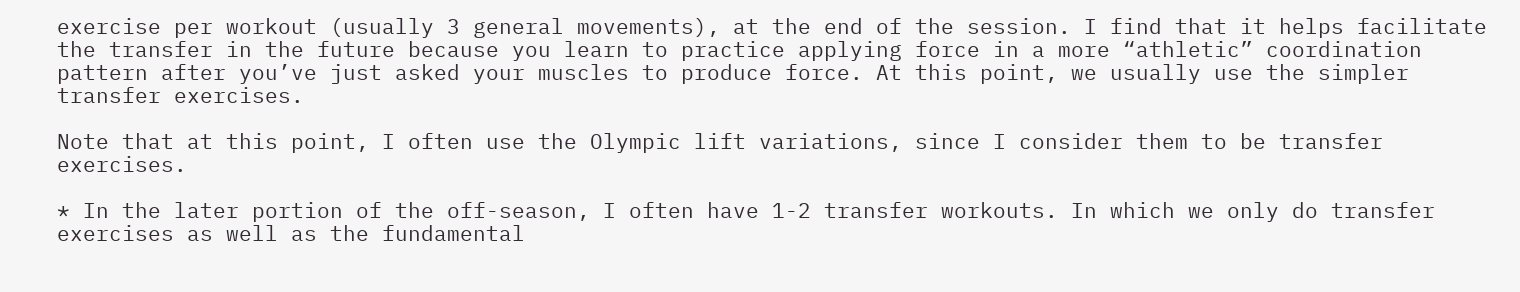exercise per workout (usually 3 general movements), at the end of the session. I find that it helps facilitate the transfer in the future because you learn to practice applying force in a more “athletic” coordination pattern after you’ve just asked your muscles to produce force. At this point, we usually use the simpler transfer exercises.

Note that at this point, I often use the Olympic lift variations, since I consider them to be transfer exercises.

* In the later portion of the off-season, I often have 1-2 transfer workouts. In which we only do transfer exercises as well as the fundamental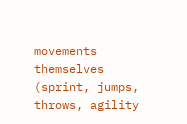movements themselves (sprint, jumps, throws, agility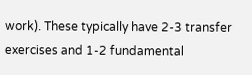work). These typically have 2-3 transfer exercises and 1-2 fundamental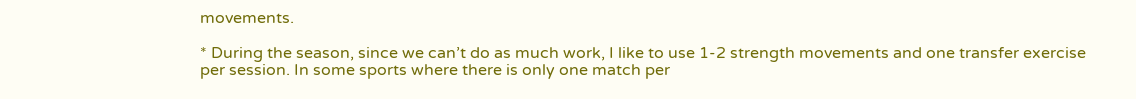movements.

* During the season, since we can’t do as much work, I like to use 1-2 strength movements and one transfer exercise per session. In some sports where there is only one match per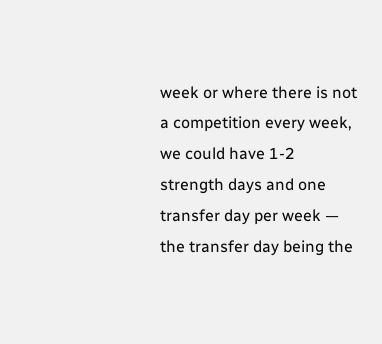week or where there is not a competition every week, we could have 1-2 strength days and one transfer day per week — the transfer day being the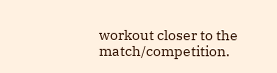workout closer to the match/competition.